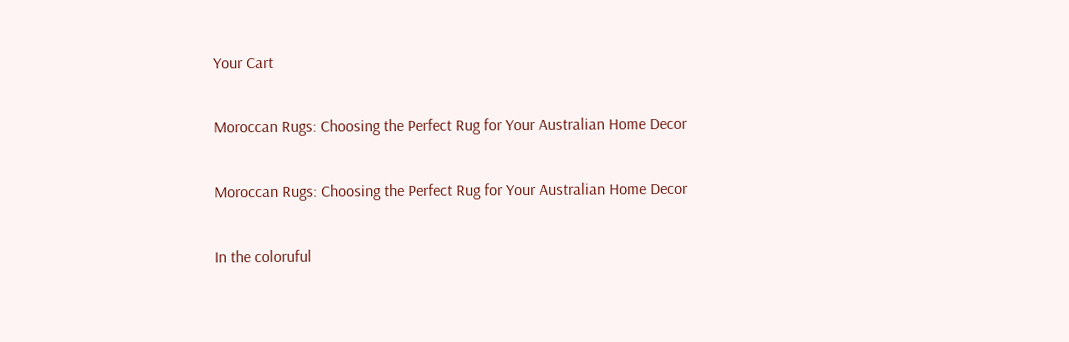Your Cart

Moroccan Rugs: Choosing the Perfect Rug for Your Australian Home Decor

Moroccan Rugs: Choosing the Perfect Rug for Your Australian Home Decor

In the coloruful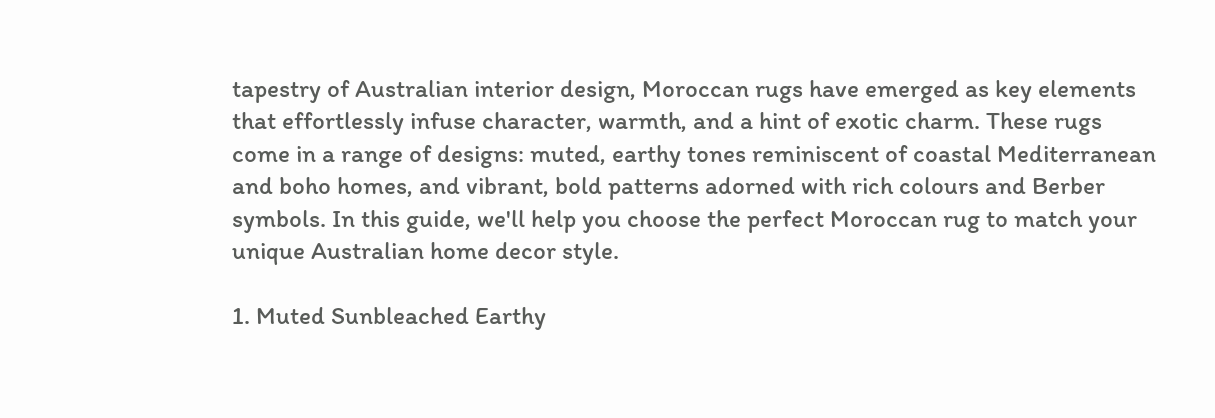tapestry of Australian interior design, Moroccan rugs have emerged as key elements that effortlessly infuse character, warmth, and a hint of exotic charm. These rugs come in a range of designs: muted, earthy tones reminiscent of coastal Mediterranean and boho homes, and vibrant, bold patterns adorned with rich colours and Berber symbols. In this guide, we'll help you choose the perfect Moroccan rug to match your unique Australian home decor style.

1. Muted Sunbleached Earthy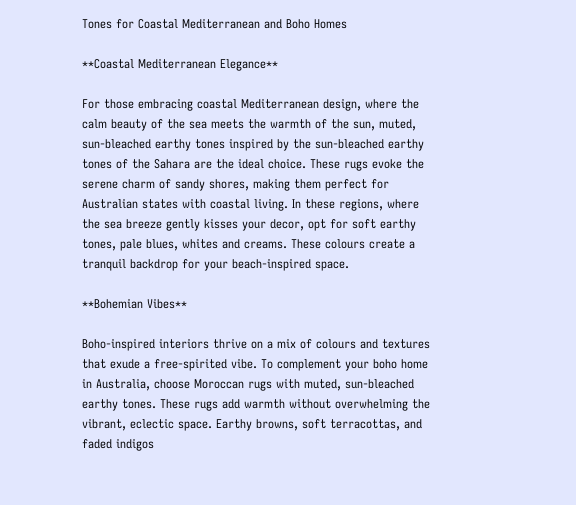Tones for Coastal Mediterranean and Boho Homes

**Coastal Mediterranean Elegance**

For those embracing coastal Mediterranean design, where the calm beauty of the sea meets the warmth of the sun, muted, sun-bleached earthy tones inspired by the sun-bleached earthy tones of the Sahara are the ideal choice. These rugs evoke the serene charm of sandy shores, making them perfect for Australian states with coastal living. In these regions, where the sea breeze gently kisses your decor, opt for soft earthy tones, pale blues, whites and creams. These colours create a tranquil backdrop for your beach-inspired space.

**Bohemian Vibes**

Boho-inspired interiors thrive on a mix of colours and textures that exude a free-spirited vibe. To complement your boho home in Australia, choose Moroccan rugs with muted, sun-bleached earthy tones. These rugs add warmth without overwhelming the vibrant, eclectic space. Earthy browns, soft terracottas, and faded indigos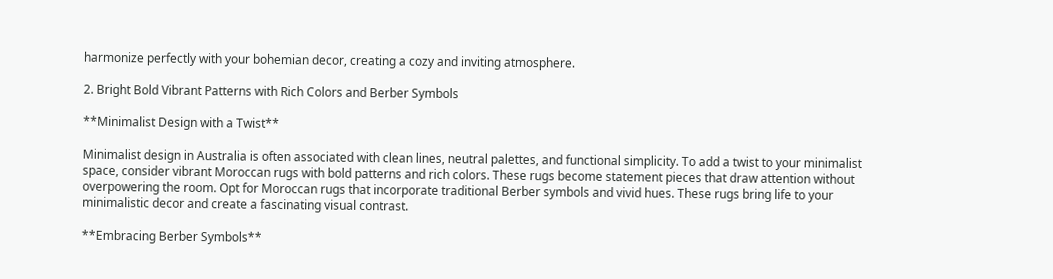harmonize perfectly with your bohemian decor, creating a cozy and inviting atmosphere.

2. Bright Bold Vibrant Patterns with Rich Colors and Berber Symbols

**Minimalist Design with a Twist**

Minimalist design in Australia is often associated with clean lines, neutral palettes, and functional simplicity. To add a twist to your minimalist space, consider vibrant Moroccan rugs with bold patterns and rich colors. These rugs become statement pieces that draw attention without overpowering the room. Opt for Moroccan rugs that incorporate traditional Berber symbols and vivid hues. These rugs bring life to your minimalistic decor and create a fascinating visual contrast.

**Embracing Berber Symbols**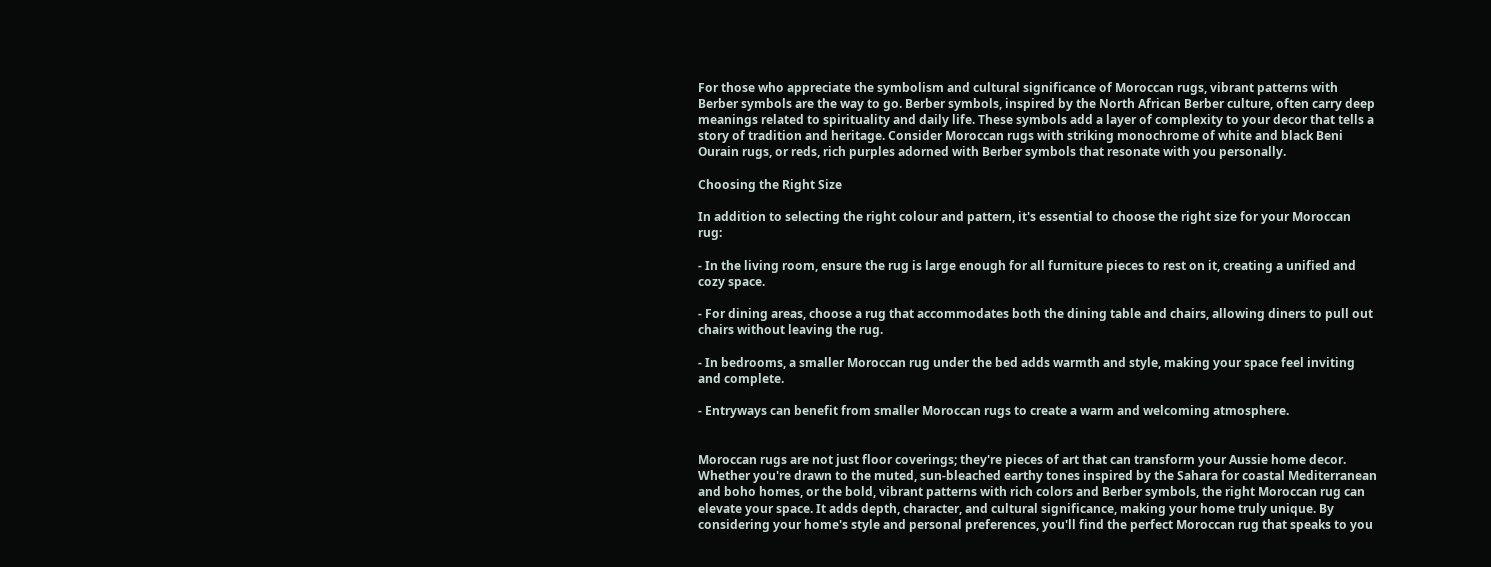For those who appreciate the symbolism and cultural significance of Moroccan rugs, vibrant patterns with Berber symbols are the way to go. Berber symbols, inspired by the North African Berber culture, often carry deep meanings related to spirituality and daily life. These symbols add a layer of complexity to your decor that tells a story of tradition and heritage. Consider Moroccan rugs with striking monochrome of white and black Beni Ourain rugs, or reds, rich purples adorned with Berber symbols that resonate with you personally.

Choosing the Right Size

In addition to selecting the right colour and pattern, it's essential to choose the right size for your Moroccan rug:

- In the living room, ensure the rug is large enough for all furniture pieces to rest on it, creating a unified and cozy space.

- For dining areas, choose a rug that accommodates both the dining table and chairs, allowing diners to pull out chairs without leaving the rug.

- In bedrooms, a smaller Moroccan rug under the bed adds warmth and style, making your space feel inviting and complete.

- Entryways can benefit from smaller Moroccan rugs to create a warm and welcoming atmosphere.


Moroccan rugs are not just floor coverings; they're pieces of art that can transform your Aussie home decor. Whether you're drawn to the muted, sun-bleached earthy tones inspired by the Sahara for coastal Mediterranean and boho homes, or the bold, vibrant patterns with rich colors and Berber symbols, the right Moroccan rug can elevate your space. It adds depth, character, and cultural significance, making your home truly unique. By considering your home's style and personal preferences, you'll find the perfect Moroccan rug that speaks to you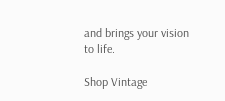and brings your vision to life.

Shop Vintage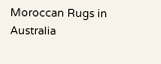Moroccan Rugs in Australia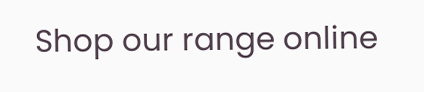Shop our range online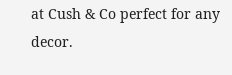at Cush & Co perfect for any decor.